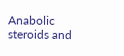Anabolic steroids and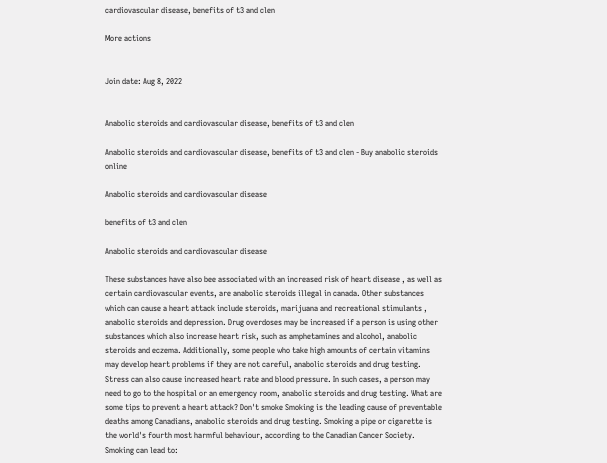cardiovascular disease, benefits of t3 and clen

More actions


Join date: Aug 8, 2022


Anabolic steroids and cardiovascular disease, benefits of t3 and clen

Anabolic steroids and cardiovascular disease, benefits of t3 and clen - Buy anabolic steroids online

Anabolic steroids and cardiovascular disease

benefits of t3 and clen

Anabolic steroids and cardiovascular disease

These substances have also bee associated with an increased risk of heart disease , as well as certain cardiovascular events, are anabolic steroids illegal in canada. Other substances which can cause a heart attack include steroids, marijuana and recreational stimulants , anabolic steroids and depression. Drug overdoses may be increased if a person is using other substances which also increase heart risk, such as amphetamines and alcohol, anabolic steroids and eczema. Additionally, some people who take high amounts of certain vitamins may develop heart problems if they are not careful, anabolic steroids and drug testing. Stress can also cause increased heart rate and blood pressure. In such cases, a person may need to go to the hospital or an emergency room, anabolic steroids and drug testing. What are some tips to prevent a heart attack? Don't smoke Smoking is the leading cause of preventable deaths among Canadians, anabolic steroids and drug testing. Smoking a pipe or cigarette is the world's fourth most harmful behaviour, according to the Canadian Cancer Society. Smoking can lead to: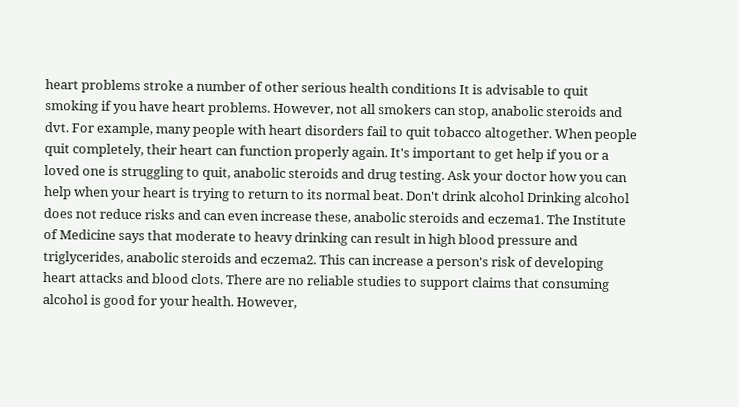heart problems stroke a number of other serious health conditions It is advisable to quit smoking if you have heart problems. However, not all smokers can stop, anabolic steroids and dvt. For example, many people with heart disorders fail to quit tobacco altogether. When people quit completely, their heart can function properly again. It's important to get help if you or a loved one is struggling to quit, anabolic steroids and drug testing. Ask your doctor how you can help when your heart is trying to return to its normal beat. Don't drink alcohol Drinking alcohol does not reduce risks and can even increase these, anabolic steroids and eczema1. The Institute of Medicine says that moderate to heavy drinking can result in high blood pressure and triglycerides, anabolic steroids and eczema2. This can increase a person's risk of developing heart attacks and blood clots. There are no reliable studies to support claims that consuming alcohol is good for your health. However,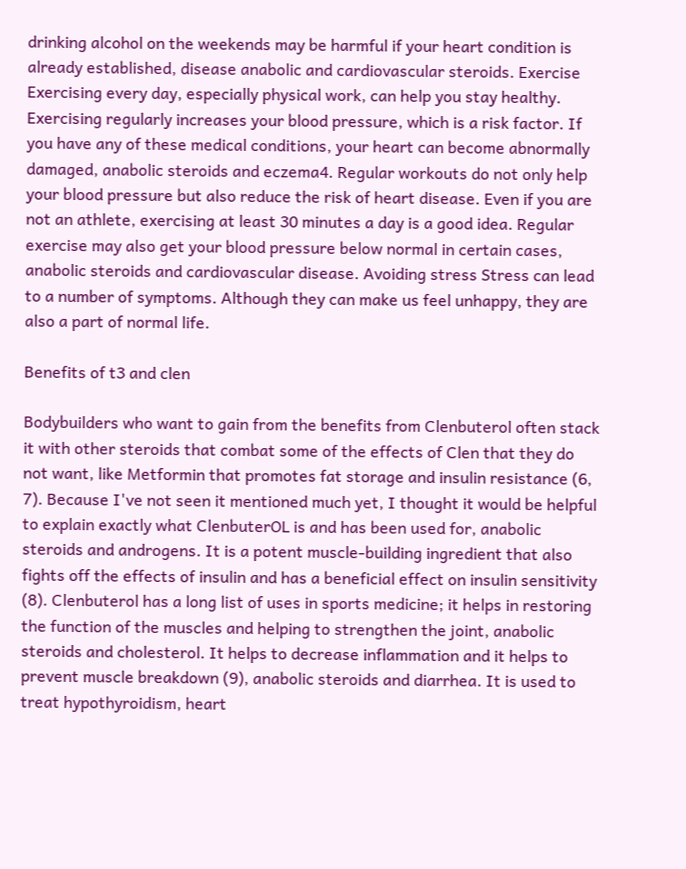drinking alcohol on the weekends may be harmful if your heart condition is already established, disease anabolic and cardiovascular steroids. Exercise Exercising every day, especially physical work, can help you stay healthy. Exercising regularly increases your blood pressure, which is a risk factor. If you have any of these medical conditions, your heart can become abnormally damaged, anabolic steroids and eczema4. Regular workouts do not only help your blood pressure but also reduce the risk of heart disease. Even if you are not an athlete, exercising at least 30 minutes a day is a good idea. Regular exercise may also get your blood pressure below normal in certain cases, anabolic steroids and cardiovascular disease. Avoiding stress Stress can lead to a number of symptoms. Although they can make us feel unhappy, they are also a part of normal life.

Benefits of t3 and clen

Bodybuilders who want to gain from the benefits from Clenbuterol often stack it with other steroids that combat some of the effects of Clen that they do not want, like Metformin that promotes fat storage and insulin resistance (6, 7). Because I've not seen it mentioned much yet, I thought it would be helpful to explain exactly what ClenbuterOL is and has been used for, anabolic steroids and androgens. It is a potent muscle-building ingredient that also fights off the effects of insulin and has a beneficial effect on insulin sensitivity (8). Clenbuterol has a long list of uses in sports medicine; it helps in restoring the function of the muscles and helping to strengthen the joint, anabolic steroids and cholesterol. It helps to decrease inflammation and it helps to prevent muscle breakdown (9), anabolic steroids and diarrhea. It is used to treat hypothyroidism, heart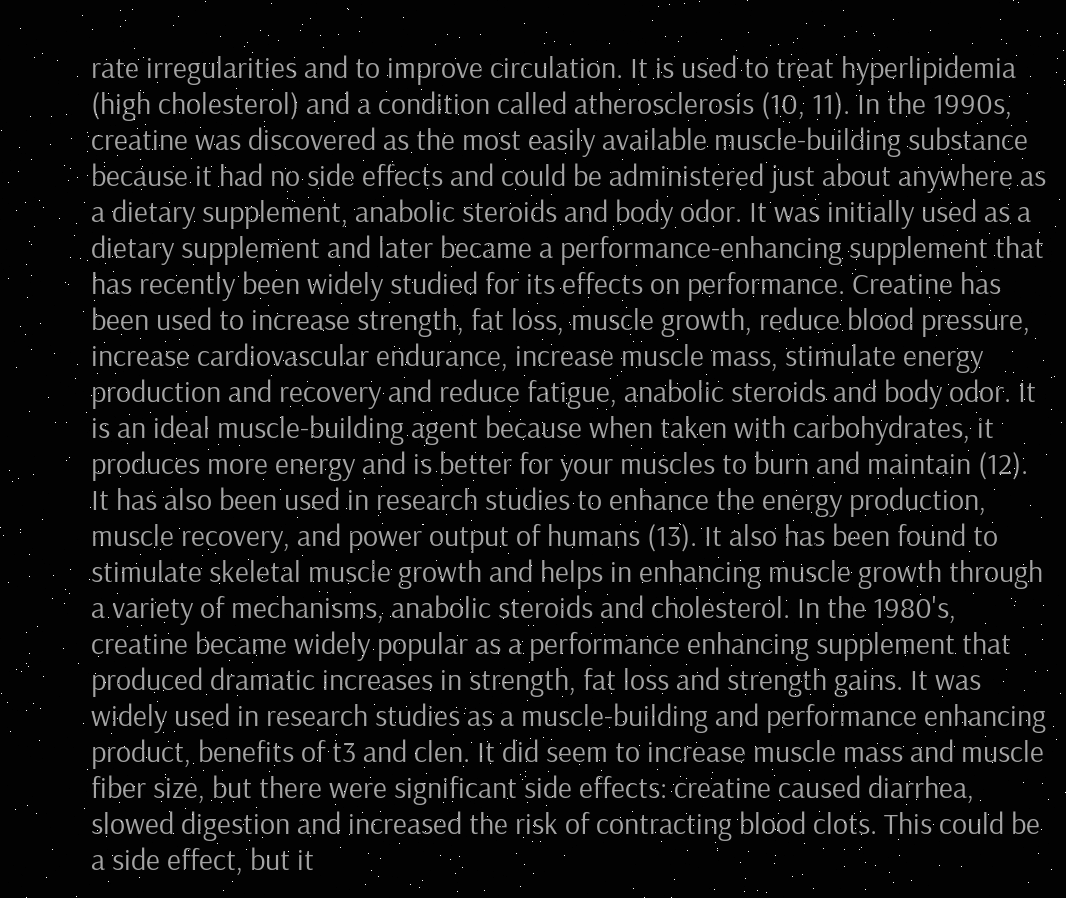rate irregularities and to improve circulation. It is used to treat hyperlipidemia (high cholesterol) and a condition called atherosclerosis (10, 11). In the 1990s, creatine was discovered as the most easily available muscle-building substance because it had no side effects and could be administered just about anywhere as a dietary supplement, anabolic steroids and body odor. It was initially used as a dietary supplement and later became a performance-enhancing supplement that has recently been widely studied for its effects on performance. Creatine has been used to increase strength, fat loss, muscle growth, reduce blood pressure, increase cardiovascular endurance, increase muscle mass, stimulate energy production and recovery and reduce fatigue, anabolic steroids and body odor. It is an ideal muscle-building agent because when taken with carbohydrates, it produces more energy and is better for your muscles to burn and maintain (12). It has also been used in research studies to enhance the energy production, muscle recovery, and power output of humans (13). It also has been found to stimulate skeletal muscle growth and helps in enhancing muscle growth through a variety of mechanisms, anabolic steroids and cholesterol. In the 1980's, creatine became widely popular as a performance enhancing supplement that produced dramatic increases in strength, fat loss and strength gains. It was widely used in research studies as a muscle-building and performance enhancing product, benefits of t3 and clen. It did seem to increase muscle mass and muscle fiber size, but there were significant side effects: creatine caused diarrhea, slowed digestion and increased the risk of contracting blood clots. This could be a side effect, but it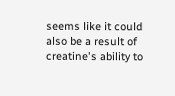seems like it could also be a result of creatine's ability to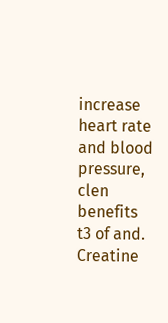increase heart rate and blood pressure, clen benefits t3 of and. Creatine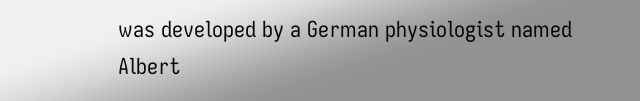was developed by a German physiologist named Albert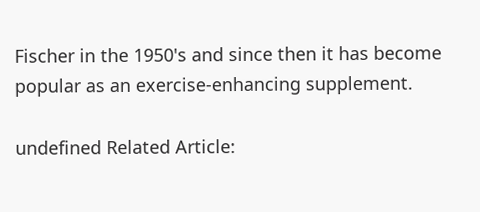Fischer in the 1950's and since then it has become popular as an exercise-enhancing supplement.

undefined Related Article: